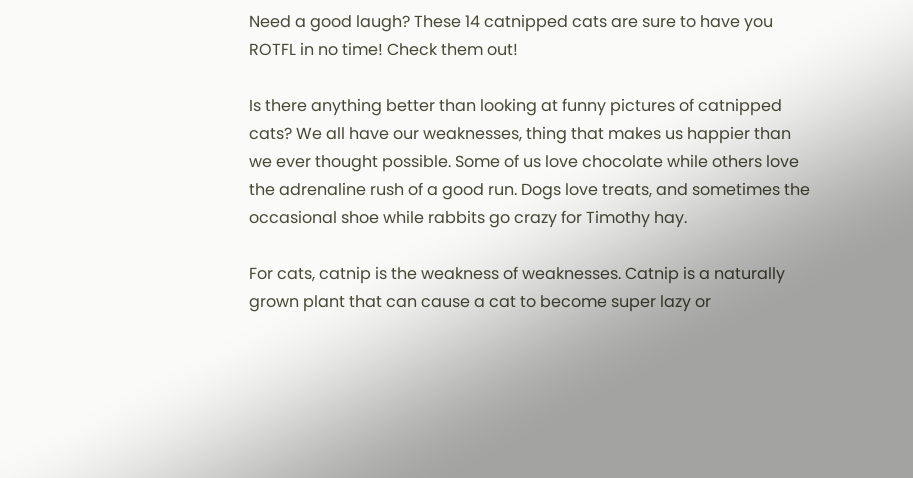Need a good laugh? These 14 catnipped cats are sure to have you ROTFL in no time! Check them out!

Is there anything better than looking at funny pictures of catnipped cats? We all have our weaknesses, thing that makes us happier than we ever thought possible. Some of us love chocolate while others love the adrenaline rush of a good run. Dogs love treats, and sometimes the occasional shoe while rabbits go crazy for Timothy hay.

For cats, catnip is the weakness of weaknesses. Catnip is a naturally grown plant that can cause a cat to become super lazy or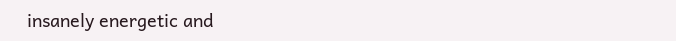insanely energetic and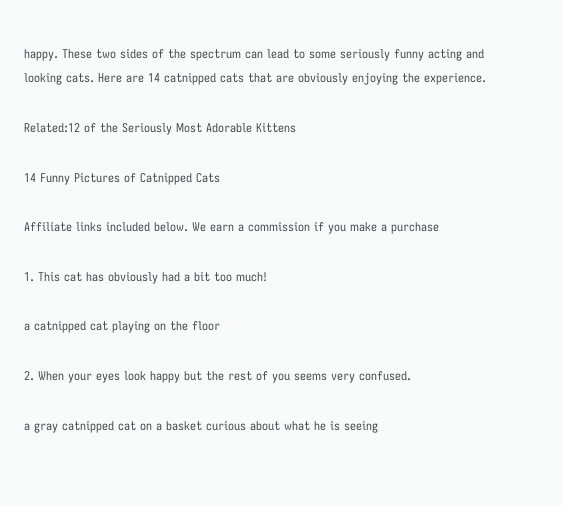happy. These two sides of the spectrum can lead to some seriously funny acting and looking cats. Here are 14 catnipped cats that are obviously enjoying the experience.

Related:12 of the Seriously Most Adorable Kittens

14 Funny Pictures of Catnipped Cats

Affiliate links included below. We earn a commission if you make a purchase

1. This cat has obviously had a bit too much!

a catnipped cat playing on the floor

2. When your eyes look happy but the rest of you seems very confused.

a gray catnipped cat on a basket curious about what he is seeing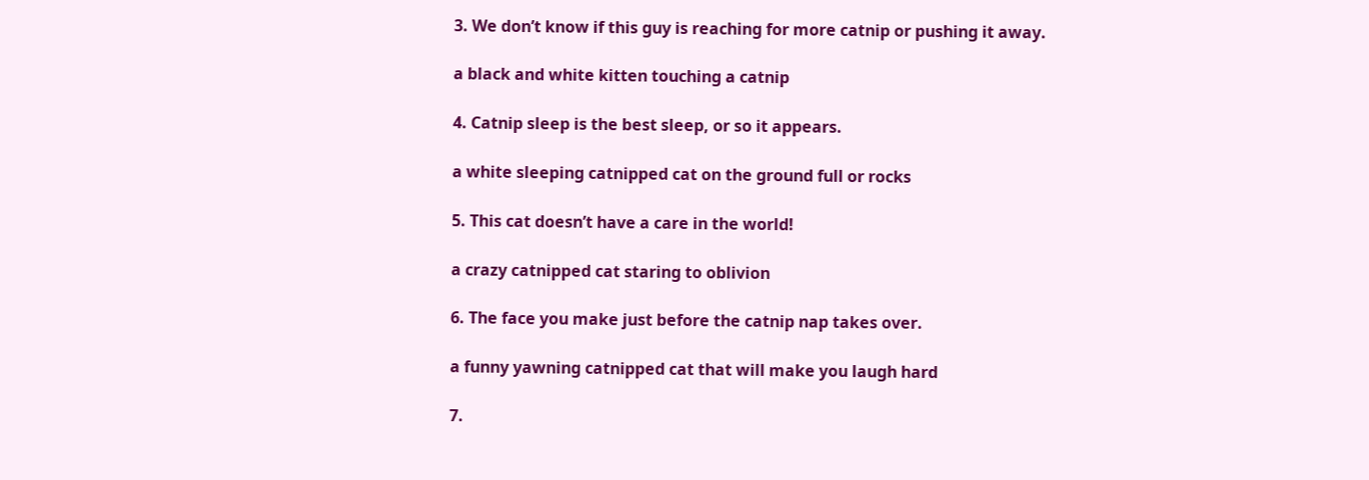3. We don’t know if this guy is reaching for more catnip or pushing it away.

a black and white kitten touching a catnip

4. Catnip sleep is the best sleep, or so it appears.

a white sleeping catnipped cat on the ground full or rocks

5. This cat doesn’t have a care in the world!

a crazy catnipped cat staring to oblivion

6. The face you make just before the catnip nap takes over.

a funny yawning catnipped cat that will make you laugh hard

7.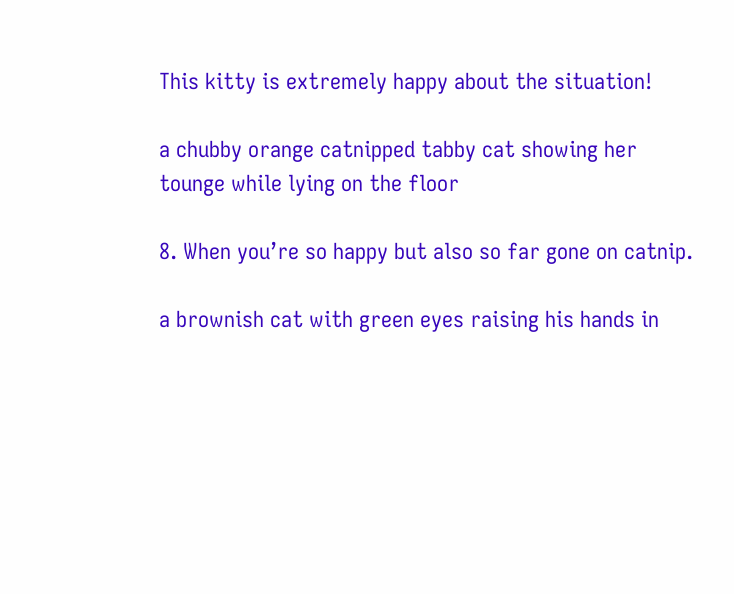This kitty is extremely happy about the situation!

a chubby orange catnipped tabby cat showing her tounge while lying on the floor

8. When you’re so happy but also so far gone on catnip.

a brownish cat with green eyes raising his hands in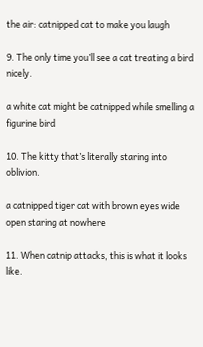the air: catnipped cat to make you laugh

9. The only time you’ll see a cat treating a bird nicely.

a white cat might be catnipped while smelling a figurine bird

10. The kitty that’s literally staring into oblivion.

a catnipped tiger cat with brown eyes wide open staring at nowhere

11. When catnip attacks, this is what it looks like.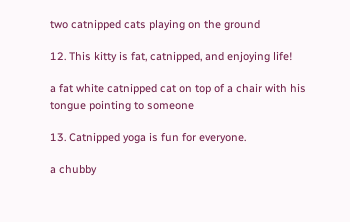two catnipped cats playing on the ground

12. This kitty is fat, catnipped, and enjoying life!

a fat white catnipped cat on top of a chair with his tongue pointing to someone

13. Catnipped yoga is fun for everyone.

a chubby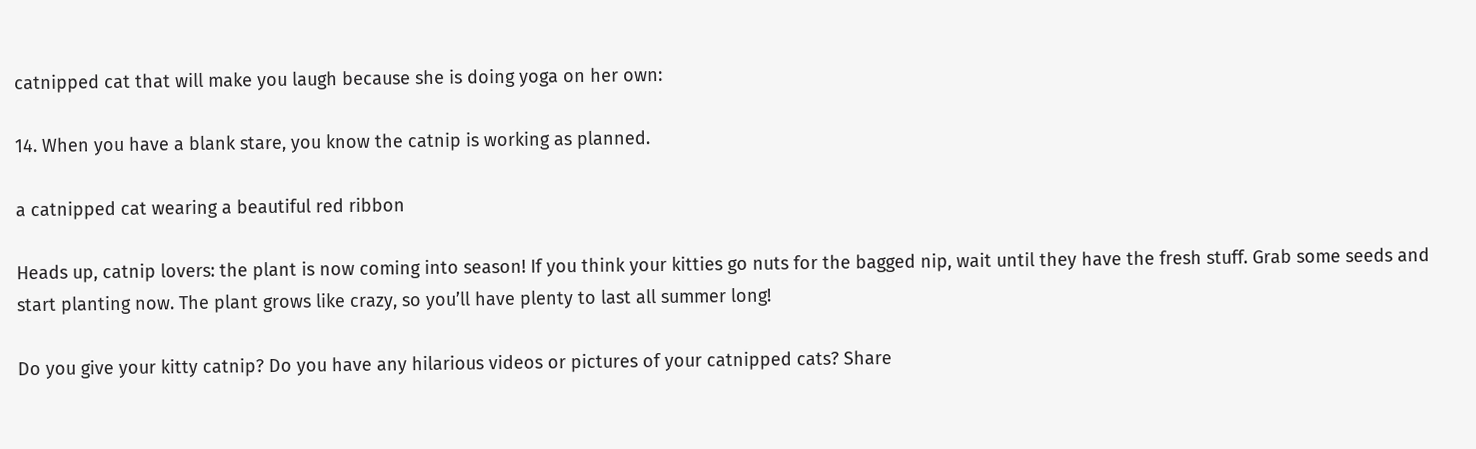catnipped cat that will make you laugh because she is doing yoga on her own:

14. When you have a blank stare, you know the catnip is working as planned.

a catnipped cat wearing a beautiful red ribbon

Heads up, catnip lovers: the plant is now coming into season! If you think your kitties go nuts for the bagged nip, wait until they have the fresh stuff. Grab some seeds and start planting now. The plant grows like crazy, so you’ll have plenty to last all summer long!

Do you give your kitty catnip? Do you have any hilarious videos or pictures of your catnipped cats? Share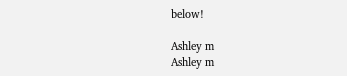below!

Ashley m
Ashley m